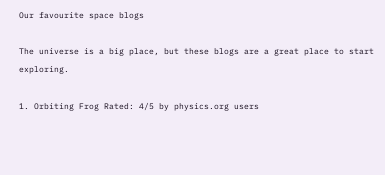Our favourite space blogs

The universe is a big place, but these blogs are a great place to start exploring.

1. Orbiting Frog Rated: 4/5 by physics.org users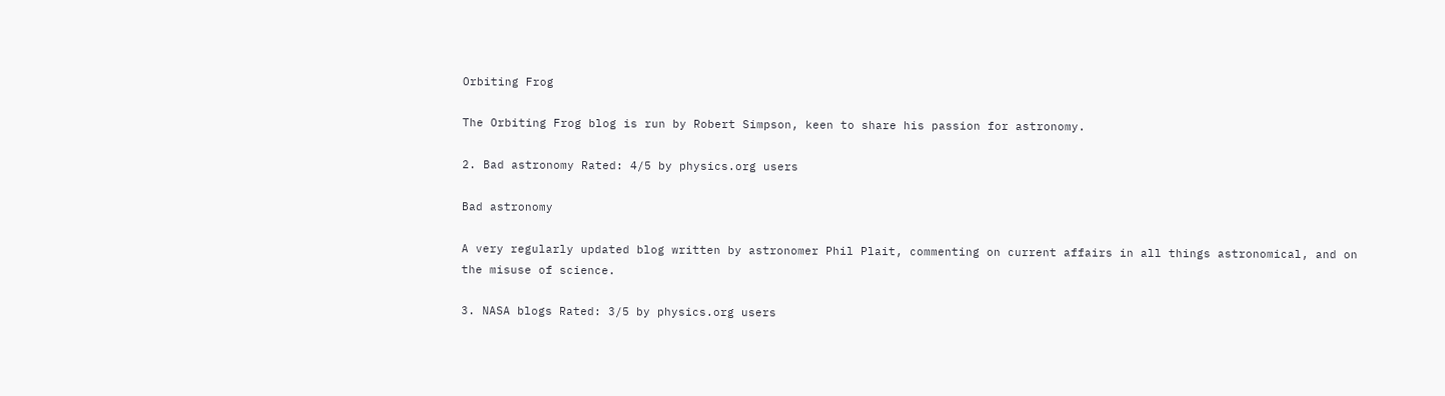Orbiting Frog

The Orbiting Frog blog is run by Robert Simpson, keen to share his passion for astronomy.

2. Bad astronomy Rated: 4/5 by physics.org users

Bad astronomy

A very regularly updated blog written by astronomer Phil Plait, commenting on current affairs in all things astronomical, and on the misuse of science.

3. NASA blogs Rated: 3/5 by physics.org users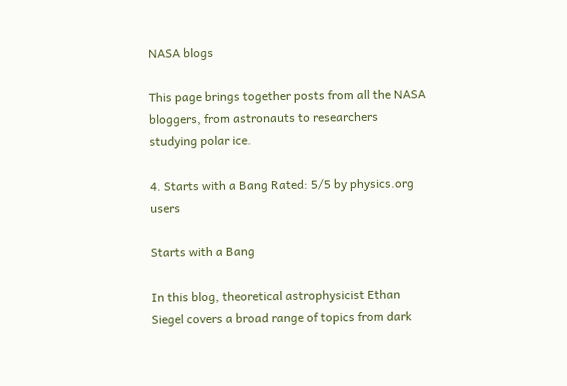NASA blogs

This page brings together posts from all the NASA bloggers, from astronauts to researchers studying polar ice.

4. Starts with a Bang Rated: 5/5 by physics.org users

Starts with a Bang

In this blog, theoretical astrophysicist Ethan Siegel covers a broad range of topics from dark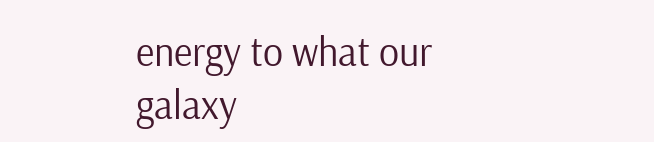energy to what our galaxy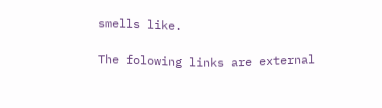smells like.

The folowing links are external